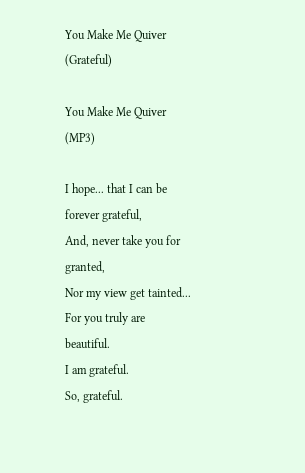You Make Me Quiver (Grateful)

You Make Me Quiver (MP3)

I hope... that I can be forever grateful,
And, never take you for granted,
Nor my view get tainted...
For you truly are beautiful.
I am grateful.
So, grateful.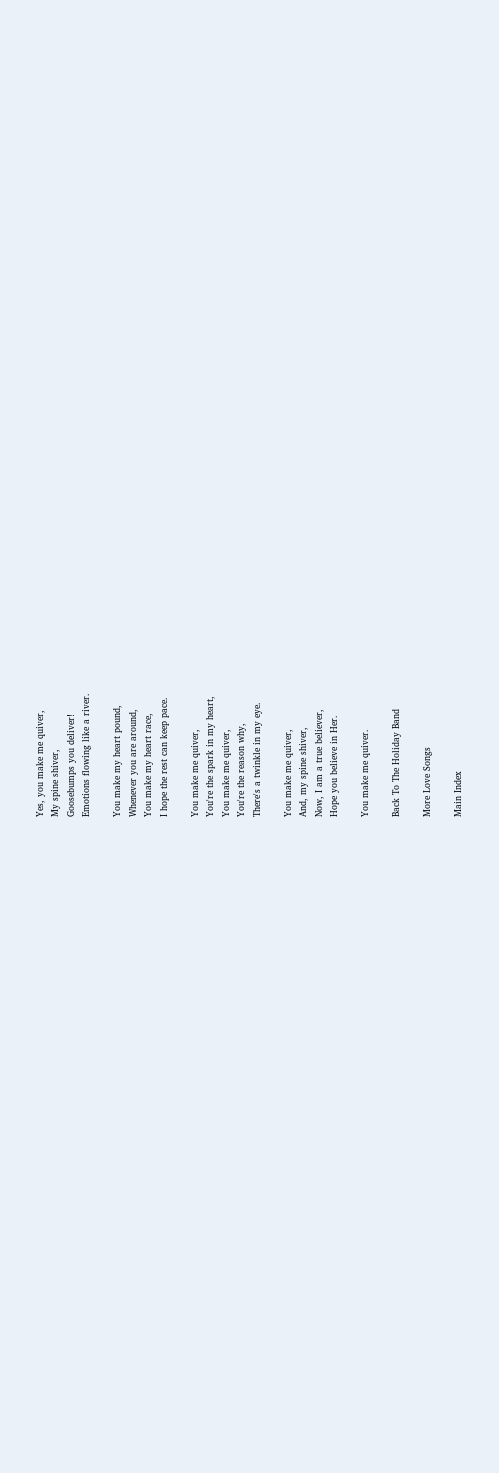Yes, you make me quiver,
My spine shiver,
Goosebumps you deliver!
Emotions flowing like a river.

You make my heart pound,
Whenever you are around,
You make my heart race,
I hope the rest can keep pace.

You make me quiver,
You're the spark in my heart,
You make me quiver,
You're the reason why,
There's a twinkle in my eye.

You make me quiver,
And, my spine shiver,
Now, I am a true believer,
Hope you believe in Her.

You make me quiver.

Back To The Holiday Band

More Love Songs

Main Index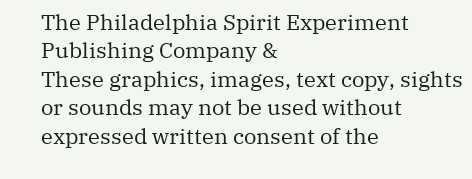The Philadelphia Spirit Experiment Publishing Company &
These graphics, images, text copy, sights or sounds may not be used without expressed written consent of the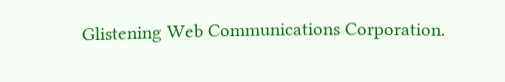Glistening Web Communications Corporation.